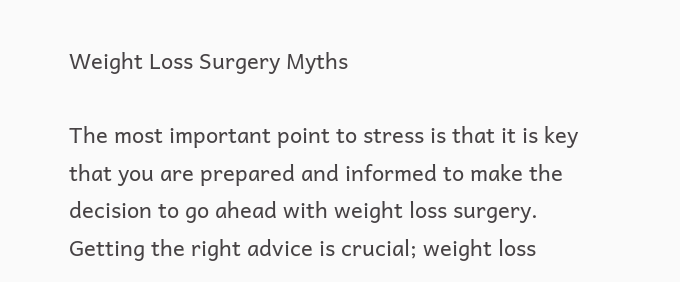Weight Loss Surgery Myths

The most important point to stress is that it is key that you are prepared and informed to make the decision to go ahead with weight loss surgery.  Getting the right advice is crucial; weight loss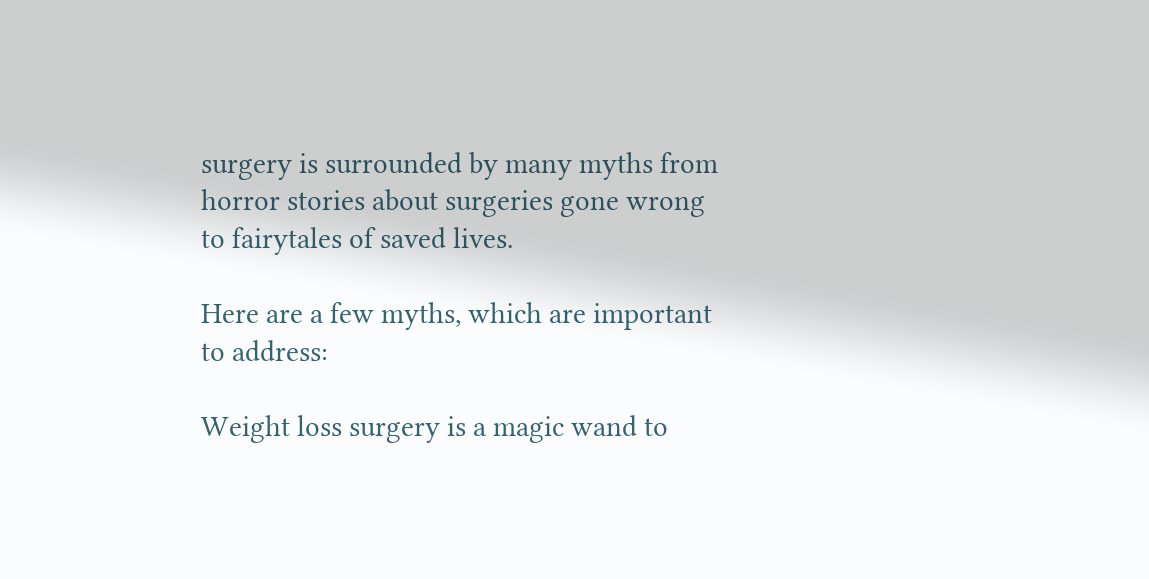surgery is surrounded by many myths from horror stories about surgeries gone wrong to fairytales of saved lives.

Here are a few myths, which are important to address:

Weight loss surgery is a magic wand to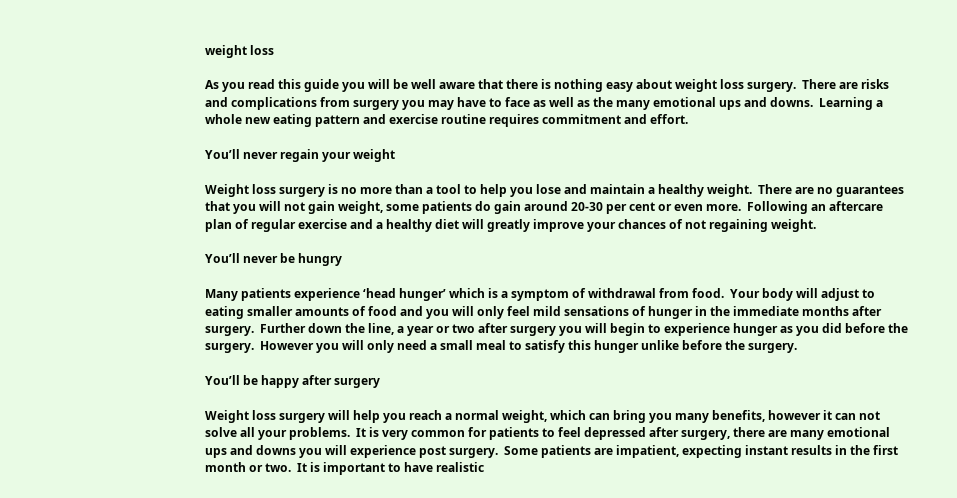weight loss

As you read this guide you will be well aware that there is nothing easy about weight loss surgery.  There are risks and complications from surgery you may have to face as well as the many emotional ups and downs.  Learning a whole new eating pattern and exercise routine requires commitment and effort.

You’ll never regain your weight

Weight loss surgery is no more than a tool to help you lose and maintain a healthy weight.  There are no guarantees that you will not gain weight, some patients do gain around 20-30 per cent or even more.  Following an aftercare plan of regular exercise and a healthy diet will greatly improve your chances of not regaining weight.

You’ll never be hungry

Many patients experience ‘head hunger’ which is a symptom of withdrawal from food.  Your body will adjust to eating smaller amounts of food and you will only feel mild sensations of hunger in the immediate months after surgery.  Further down the line, a year or two after surgery you will begin to experience hunger as you did before the surgery.  However you will only need a small meal to satisfy this hunger unlike before the surgery.

You’ll be happy after surgery

Weight loss surgery will help you reach a normal weight, which can bring you many benefits, however it can not solve all your problems.  It is very common for patients to feel depressed after surgery, there are many emotional ups and downs you will experience post surgery.  Some patients are impatient, expecting instant results in the first month or two.  It is important to have realistic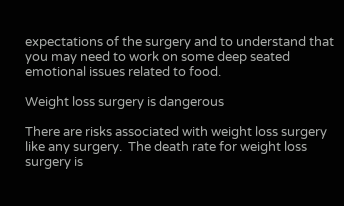expectations of the surgery and to understand that you may need to work on some deep seated emotional issues related to food.

Weight loss surgery is dangerous

There are risks associated with weight loss surgery like any surgery.  The death rate for weight loss surgery is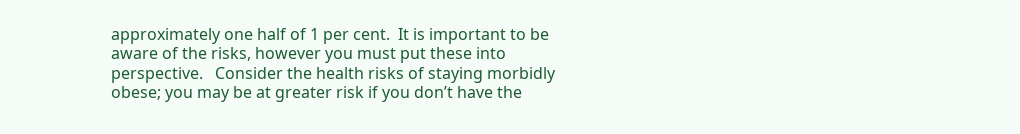approximately one half of 1 per cent.  It is important to be aware of the risks, however you must put these into perspective.   Consider the health risks of staying morbidly obese; you may be at greater risk if you don’t have the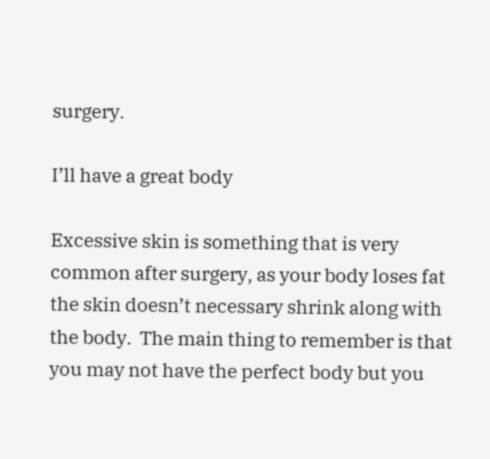surgery.

I’ll have a great body

Excessive skin is something that is very common after surgery, as your body loses fat the skin doesn’t necessary shrink along with the body.  The main thing to remember is that you may not have the perfect body but you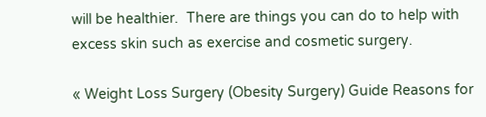will be healthier.  There are things you can do to help with excess skin such as exercise and cosmetic surgery.

« Weight Loss Surgery (Obesity Surgery) Guide Reasons for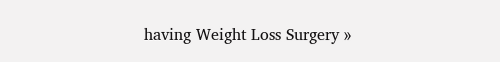having Weight Loss Surgery »